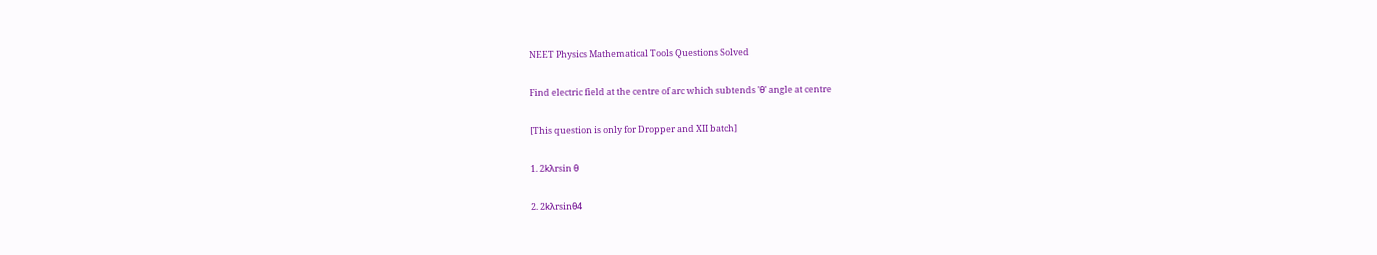NEET Physics Mathematical Tools Questions Solved

Find electric field at the centre of arc which subtends 'θ' angle at centre

[This question is only for Dropper and XII batch]

1. 2kλrsin θ

2. 2kλrsinθ4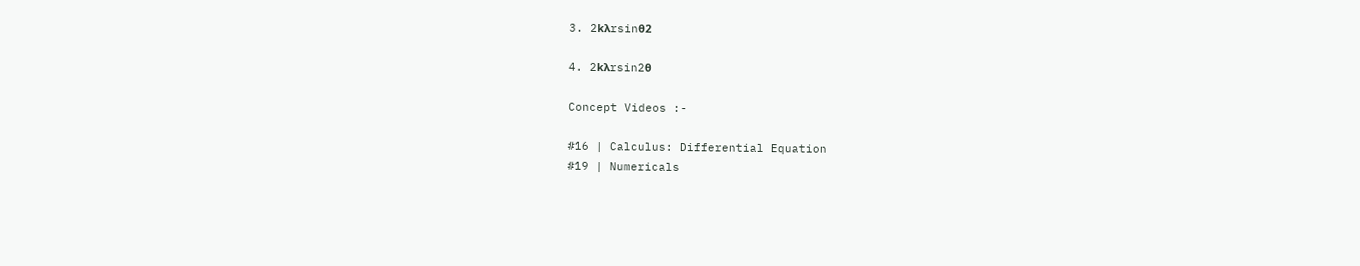3. 2kλrsinθ2

4. 2kλrsin2θ

Concept Videos :-

#16 | Calculus: Differential Equation
#19 | Numericals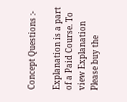Concept Questions :-

Explanation is a part of a Paid Course. To view Explanation Please buy the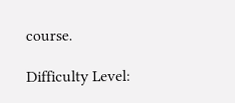course.

Difficulty Level: